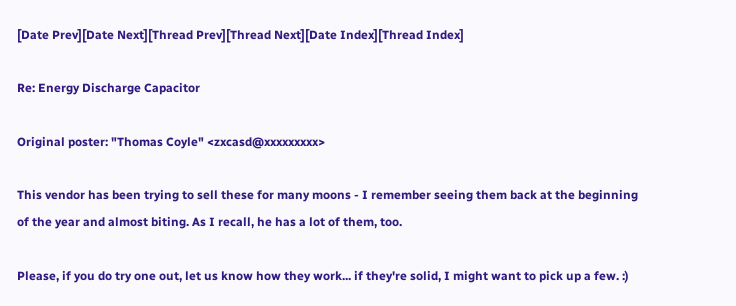[Date Prev][Date Next][Thread Prev][Thread Next][Date Index][Thread Index]

Re: Energy Discharge Capacitor

Original poster: "Thomas Coyle" <zxcasd@xxxxxxxxx>

This vendor has been trying to sell these for many moons - I remember seeing them back at the beginning of the year and almost biting. As I recall, he has a lot of them, too.

Please, if you do try one out, let us know how they work... if they're solid, I might want to pick up a few. :)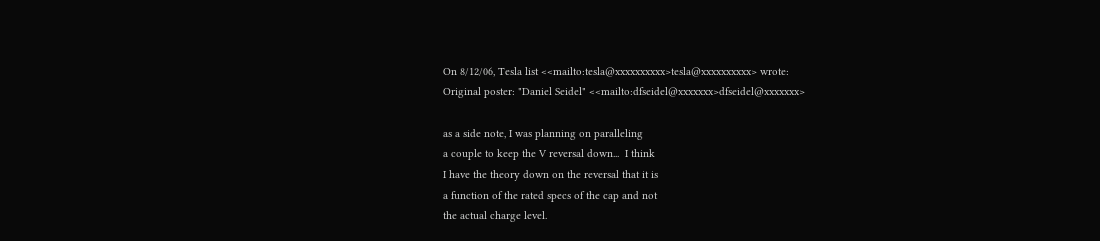On 8/12/06, Tesla list <<mailto:tesla@xxxxxxxxxx>tesla@xxxxxxxxxx> wrote:
Original poster: "Daniel Seidel" <<mailto:dfseidel@xxxxxxx>dfseidel@xxxxxxx>

as a side note, I was planning on paralleling
a couple to keep the V reversal down...  I think
I have the theory down on the reversal that it is
a function of the rated specs of the cap and not
the actual charge level.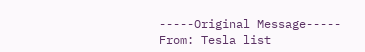-----Original Message-----
From: Tesla list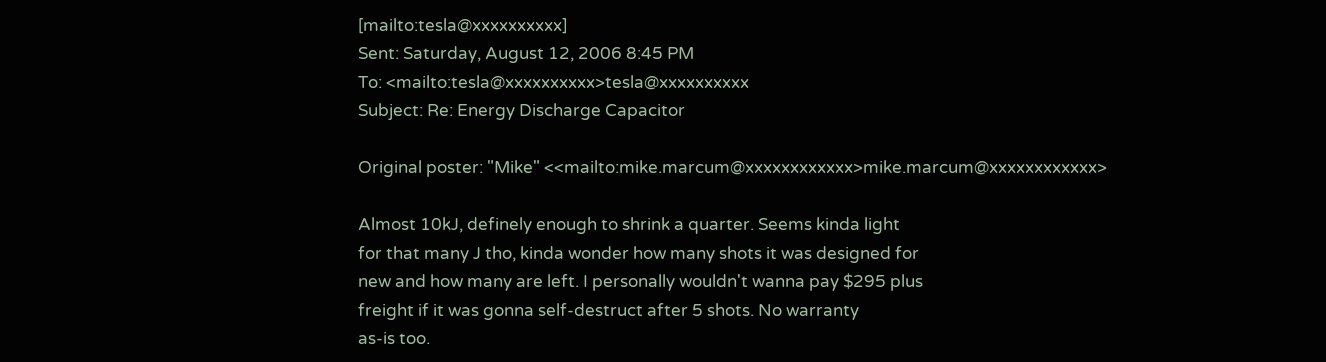[mailto:tesla@xxxxxxxxxx]
Sent: Saturday, August 12, 2006 8:45 PM
To: <mailto:tesla@xxxxxxxxxx>tesla@xxxxxxxxxx
Subject: Re: Energy Discharge Capacitor

Original poster: "Mike" <<mailto:mike.marcum@xxxxxxxxxxxx>mike.marcum@xxxxxxxxxxxx>

Almost 10kJ, definely enough to shrink a quarter. Seems kinda light
for that many J tho, kinda wonder how many shots it was designed for
new and how many are left. I personally wouldn't wanna pay $295 plus
freight if it was gonna self-destruct after 5 shots. No warranty
as-is too.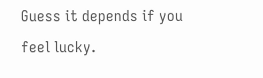Guess it depends if you feel lucky.